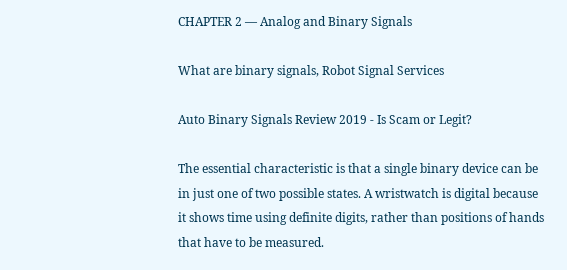CHAPTER 2 — Analog and Binary Signals

What are binary signals, Robot Signal Services

Auto Binary Signals Review 2019 - Is Scam or Legit?

The essential characteristic is that a single binary device can be in just one of two possible states. A wristwatch is digital because it shows time using definite digits, rather than positions of hands that have to be measured.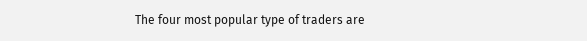The four most popular type of traders are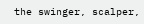the swinger, scalper,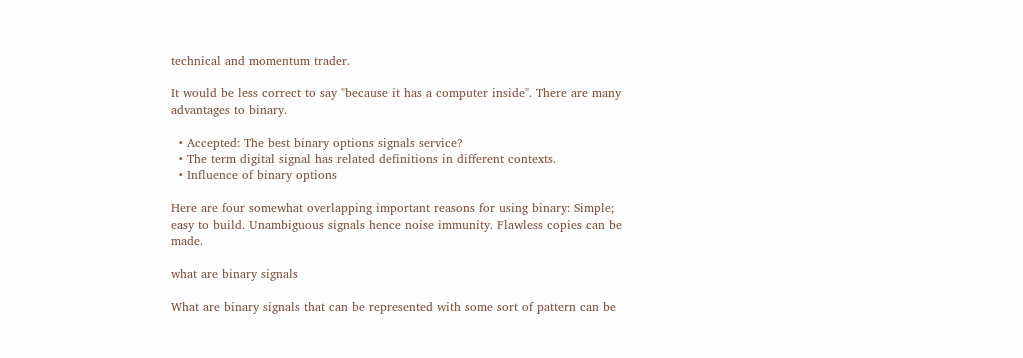technical and momentum trader.

It would be less correct to say "because it has a computer inside". There are many advantages to binary.

  • Accepted: The best binary options signals service?
  • The term digital signal has related definitions in different contexts.
  • Influence of binary options

Here are four somewhat overlapping important reasons for using binary: Simple; easy to build. Unambiguous signals hence noise immunity. Flawless copies can be made.

what are binary signals

What are binary signals that can be represented with some sort of pattern can be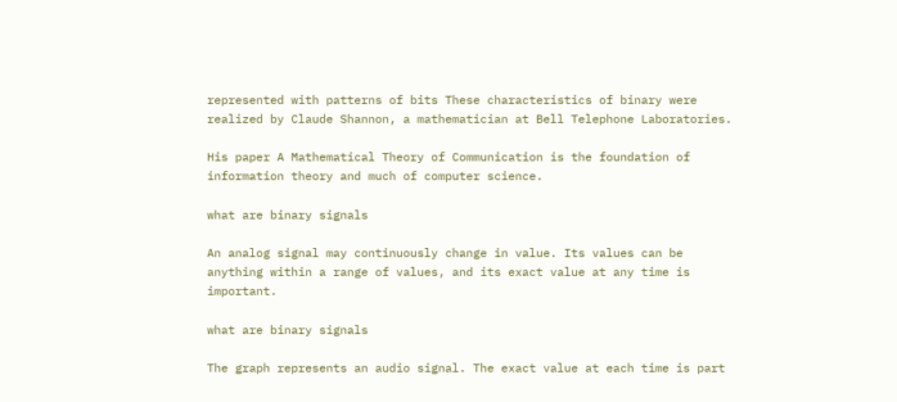represented with patterns of bits These characteristics of binary were realized by Claude Shannon, a mathematician at Bell Telephone Laboratories.

His paper A Mathematical Theory of Communication is the foundation of information theory and much of computer science.

what are binary signals

An analog signal may continuously change in value. Its values can be anything within a range of values, and its exact value at any time is important.

what are binary signals

The graph represents an audio signal. The exact value at each time is part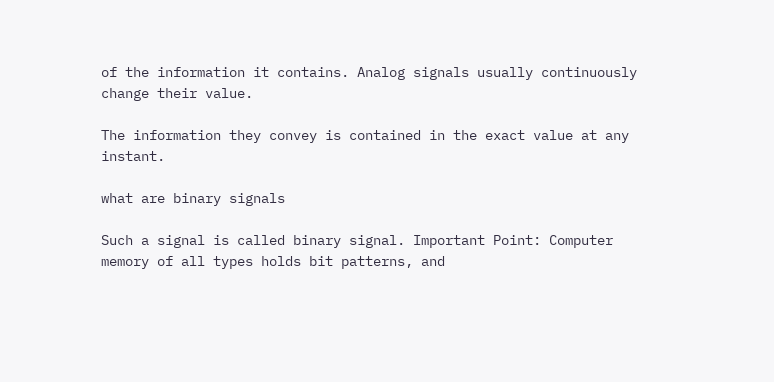of the information it contains. Analog signals usually continuously change their value.

The information they convey is contained in the exact value at any instant.

what are binary signals

Such a signal is called binary signal. Important Point: Computer memory of all types holds bit patterns, and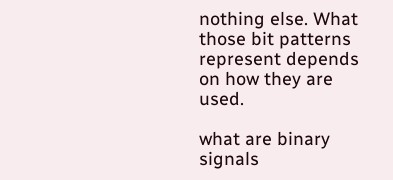nothing else. What those bit patterns represent depends on how they are used.

what are binary signals